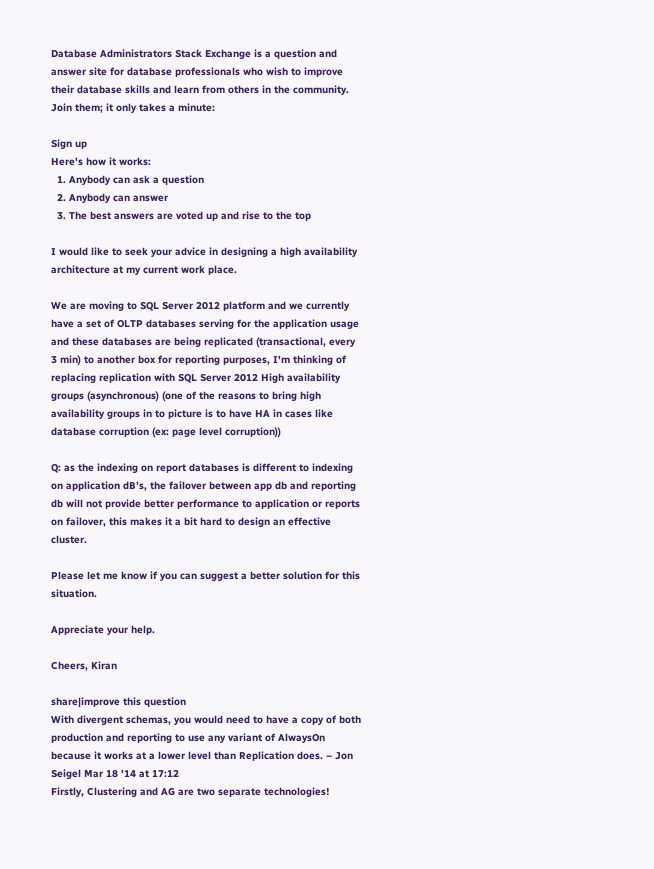Database Administrators Stack Exchange is a question and answer site for database professionals who wish to improve their database skills and learn from others in the community. Join them; it only takes a minute:

Sign up
Here's how it works:
  1. Anybody can ask a question
  2. Anybody can answer
  3. The best answers are voted up and rise to the top

I would like to seek your advice in designing a high availability architecture at my current work place.

We are moving to SQL Server 2012 platform and we currently have a set of OLTP databases serving for the application usage and these databases are being replicated (transactional, every 3 min) to another box for reporting purposes, I'm thinking of replacing replication with SQL Server 2012 High availability groups (asynchronous) (one of the reasons to bring high availability groups in to picture is to have HA in cases like database corruption (ex: page level corruption))

Q: as the indexing on report databases is different to indexing on application dB’s, the failover between app db and reporting db will not provide better performance to application or reports on failover, this makes it a bit hard to design an effective cluster.

Please let me know if you can suggest a better solution for this situation.

Appreciate your help.

Cheers, Kiran

share|improve this question
With divergent schemas, you would need to have a copy of both production and reporting to use any variant of AlwaysOn because it works at a lower level than Replication does. – Jon Seigel Mar 18 '14 at 17:12
Firstly, Clustering and AG are two separate technologies!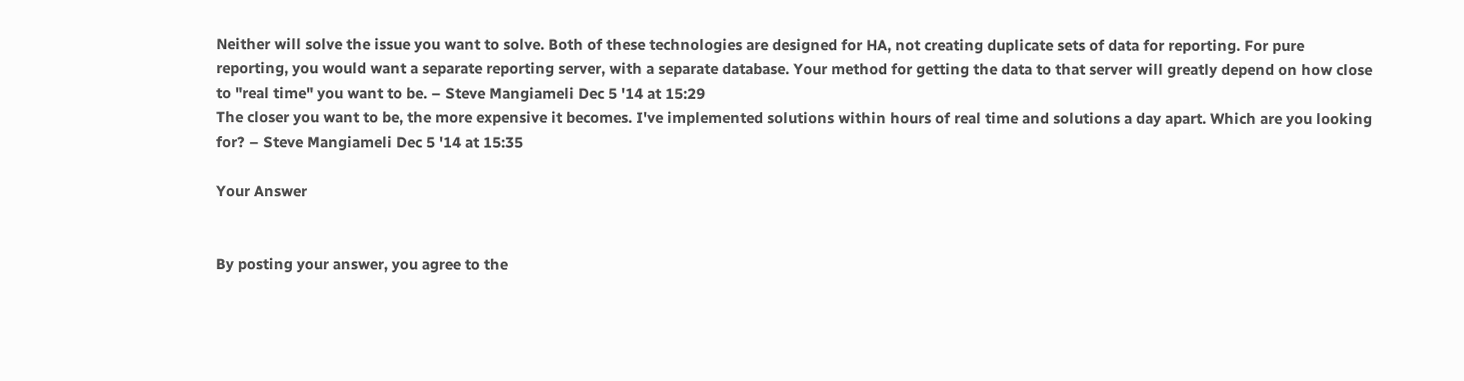Neither will solve the issue you want to solve. Both of these technologies are designed for HA, not creating duplicate sets of data for reporting. For pure reporting, you would want a separate reporting server, with a separate database. Your method for getting the data to that server will greatly depend on how close to "real time" you want to be. – Steve Mangiameli Dec 5 '14 at 15:29
The closer you want to be, the more expensive it becomes. I've implemented solutions within hours of real time and solutions a day apart. Which are you looking for? – Steve Mangiameli Dec 5 '14 at 15:35

Your Answer


By posting your answer, you agree to the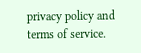privacy policy and terms of service.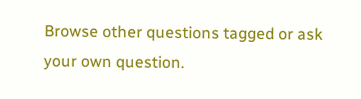Browse other questions tagged or ask your own question.